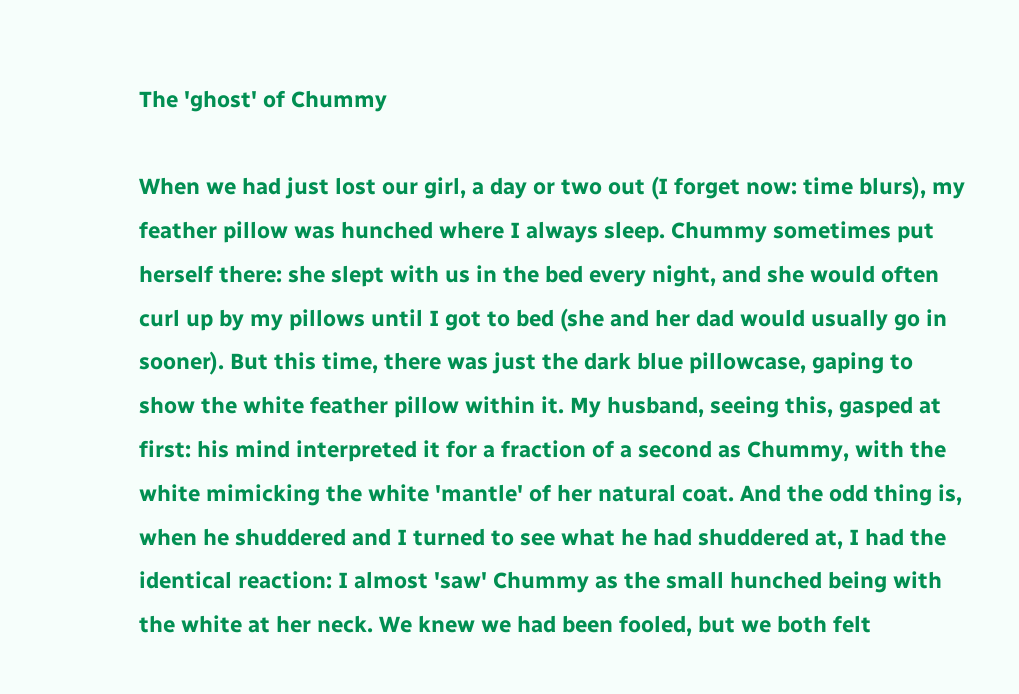The 'ghost' of Chummy

When we had just lost our girl, a day or two out (I forget now: time blurs), my feather pillow was hunched where I always sleep. Chummy sometimes put herself there: she slept with us in the bed every night, and she would often curl up by my pillows until I got to bed (she and her dad would usually go in sooner). But this time, there was just the dark blue pillowcase, gaping to show the white feather pillow within it. My husband, seeing this, gasped at first: his mind interpreted it for a fraction of a second as Chummy, with the white mimicking the white 'mantle' of her natural coat. And the odd thing is, when he shuddered and I turned to see what he had shuddered at, I had the identical reaction: I almost 'saw' Chummy as the small hunched being with the white at her neck. We knew we had been fooled, but we both felt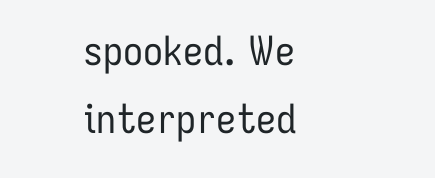spooked. We interpreted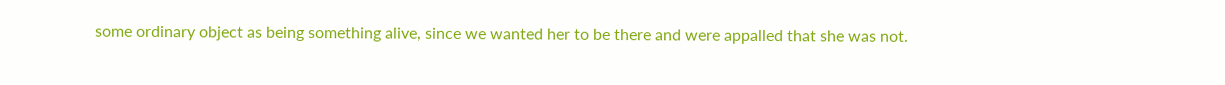some ordinary object as being something alive, since we wanted her to be there and were appalled that she was not.